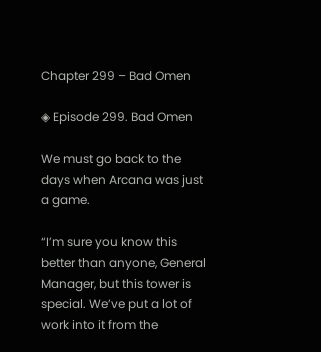Chapter 299 – Bad Omen

◈ Episode 299. Bad Omen

We must go back to the days when Arcana was just a game.

“I’m sure you know this better than anyone, General Manager, but this tower is special. We’ve put a lot of work into it from the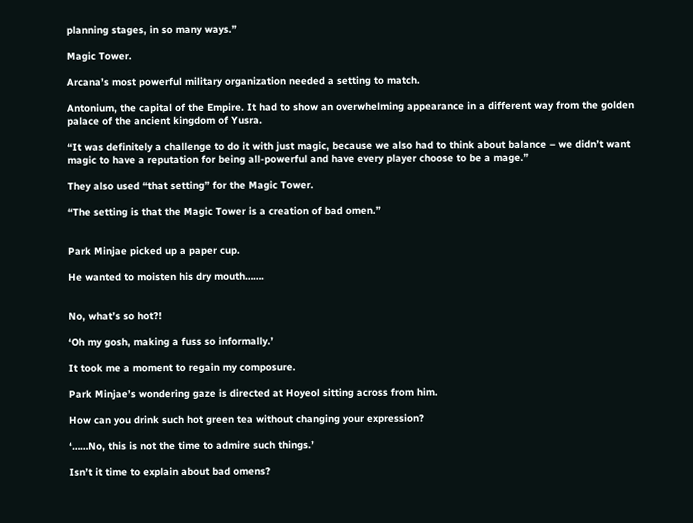planning stages, in so many ways.”

Magic Tower.

Arcana’s most powerful military organization needed a setting to match.

Antonium, the capital of the Empire. It had to show an overwhelming appearance in a different way from the golden palace of the ancient kingdom of Yusra.

“It was definitely a challenge to do it with just magic, because we also had to think about balance – we didn’t want magic to have a reputation for being all-powerful and have every player choose to be a mage.”

They also used “that setting” for the Magic Tower.

“The setting is that the Magic Tower is a creation of bad omen.”


Park Minjae picked up a paper cup.

He wanted to moisten his dry mouth…….


No, what’s so hot?!

‘Oh my gosh, making a fuss so informally.’

It took me a moment to regain my composure.

Park Minjae’s wondering gaze is directed at Hoyeol sitting across from him.

How can you drink such hot green tea without changing your expression?

‘……No, this is not the time to admire such things.’

Isn’t it time to explain about bad omens?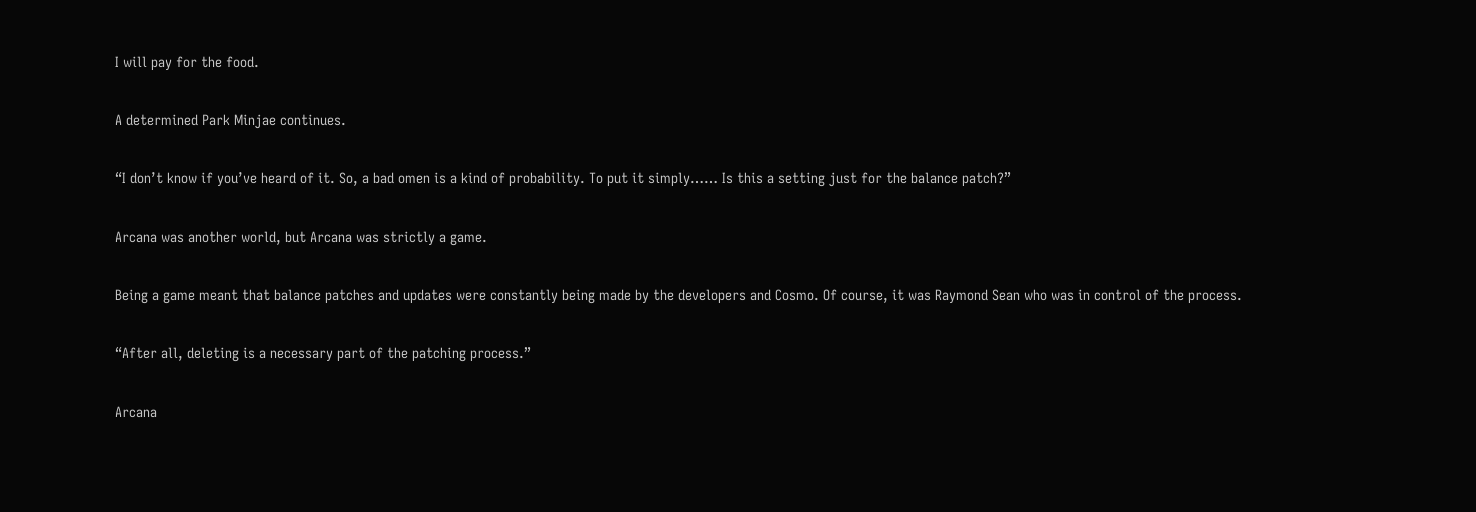I will pay for the food.

A determined Park Minjae continues.

“I don’t know if you’ve heard of it. So, a bad omen is a kind of probability. To put it simply…… Is this a setting just for the balance patch?”

Arcana was another world, but Arcana was strictly a game.

Being a game meant that balance patches and updates were constantly being made by the developers and Cosmo. Of course, it was Raymond Sean who was in control of the process.

“After all, deleting is a necessary part of the patching process.”

Arcana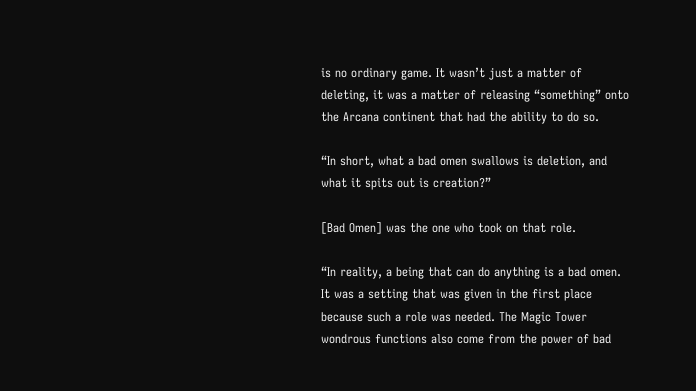is no ordinary game. It wasn’t just a matter of deleting, it was a matter of releasing “something” onto the Arcana continent that had the ability to do so.

“In short, what a bad omen swallows is deletion, and what it spits out is creation?”

[Bad Omen] was the one who took on that role.

“In reality, a being that can do anything is a bad omen. It was a setting that was given in the first place because such a role was needed. The Magic Tower wondrous functions also come from the power of bad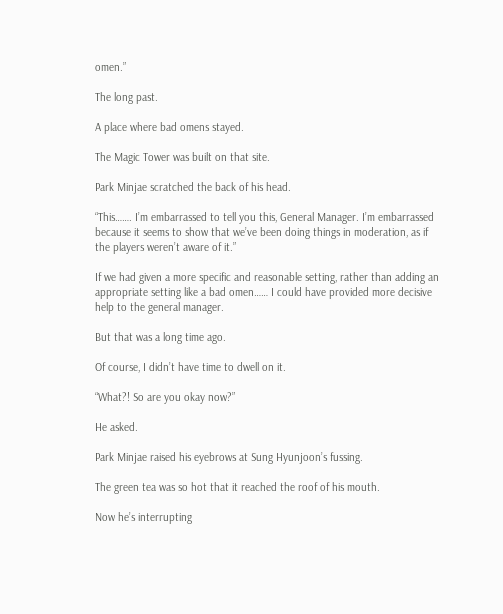omen.”

The long past.

A place where bad omens stayed.

The Magic Tower was built on that site.

Park Minjae scratched the back of his head.

“This……. I’m embarrassed to tell you this, General Manager. I’m embarrassed because it seems to show that we’ve been doing things in moderation, as if the players weren’t aware of it.”

If we had given a more specific and reasonable setting, rather than adding an appropriate setting like a bad omen…… I could have provided more decisive help to the general manager.

But that was a long time ago.

Of course, I didn’t have time to dwell on it.

“What?! So are you okay now?”

He asked.

Park Minjae raised his eyebrows at Sung Hyunjoon’s fussing.

The green tea was so hot that it reached the roof of his mouth.

Now he’s interrupting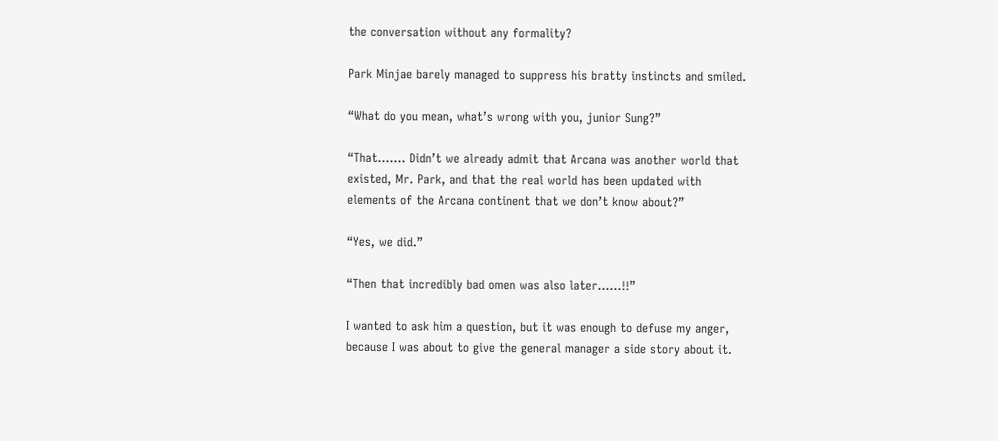the conversation without any formality?

Park Minjae barely managed to suppress his bratty instincts and smiled.

“What do you mean, what’s wrong with you, junior Sung?”

“That……. Didn’t we already admit that Arcana was another world that existed, Mr. Park, and that the real world has been updated with elements of the Arcana continent that we don’t know about?”

“Yes, we did.”

“Then that incredibly bad omen was also later……!!”

I wanted to ask him a question, but it was enough to defuse my anger, because I was about to give the general manager a side story about it.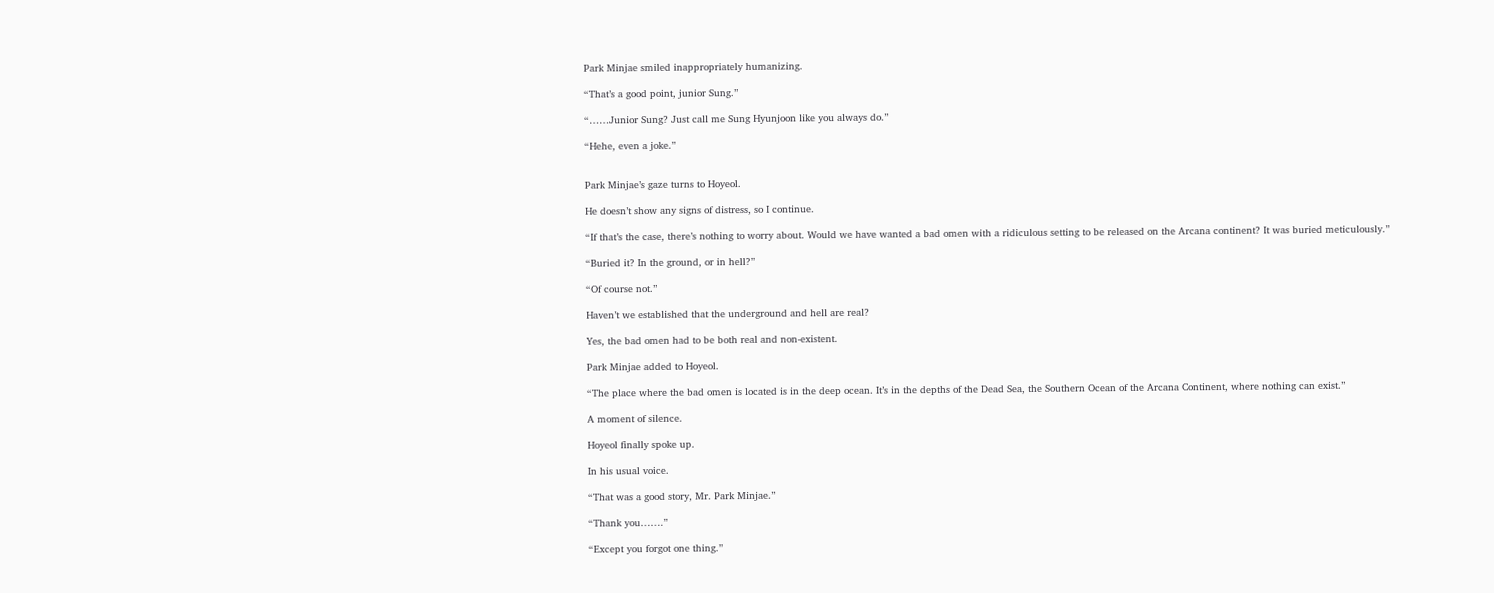Park Minjae smiled inappropriately humanizing.

“That’s a good point, junior Sung.”

“……Junior Sung? Just call me Sung Hyunjoon like you always do.”

“Hehe, even a joke.”


Park Minjae’s gaze turns to Hoyeol.

He doesn’t show any signs of distress, so I continue.

“If that’s the case, there’s nothing to worry about. Would we have wanted a bad omen with a ridiculous setting to be released on the Arcana continent? It was buried meticulously.”

“Buried it? In the ground, or in hell?”

“Of course not.”

Haven’t we established that the underground and hell are real?

Yes, the bad omen had to be both real and non-existent.

Park Minjae added to Hoyeol.

“The place where the bad omen is located is in the deep ocean. It’s in the depths of the Dead Sea, the Southern Ocean of the Arcana Continent, where nothing can exist.”

A moment of silence.

Hoyeol finally spoke up.

In his usual voice.

“That was a good story, Mr. Park Minjae.”

“Thank you…….”

“Except you forgot one thing.”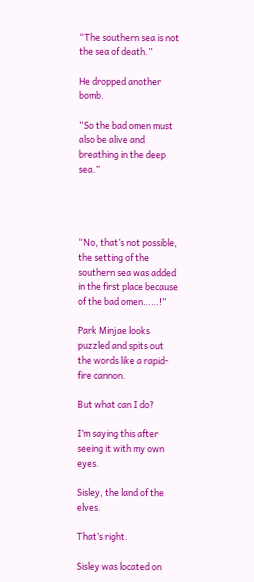“The southern sea is not the sea of death.”

He dropped another bomb.

“So the bad omen must also be alive and breathing in the deep sea.”




“No, that’s not possible, the setting of the southern sea was added in the first place because of the bad omen……!”

Park Minjae looks puzzled and spits out the words like a rapid-fire cannon.

But what can I do?

I’m saying this after seeing it with my own eyes.

Sisley, the land of the elves.

That’s right.

Sisley was located on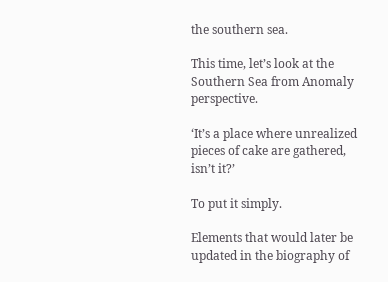the southern sea.

This time, let’s look at the Southern Sea from Anomaly perspective.

‘It’s a place where unrealized pieces of cake are gathered, isn’t it?’

To put it simply.

Elements that would later be updated in the biography of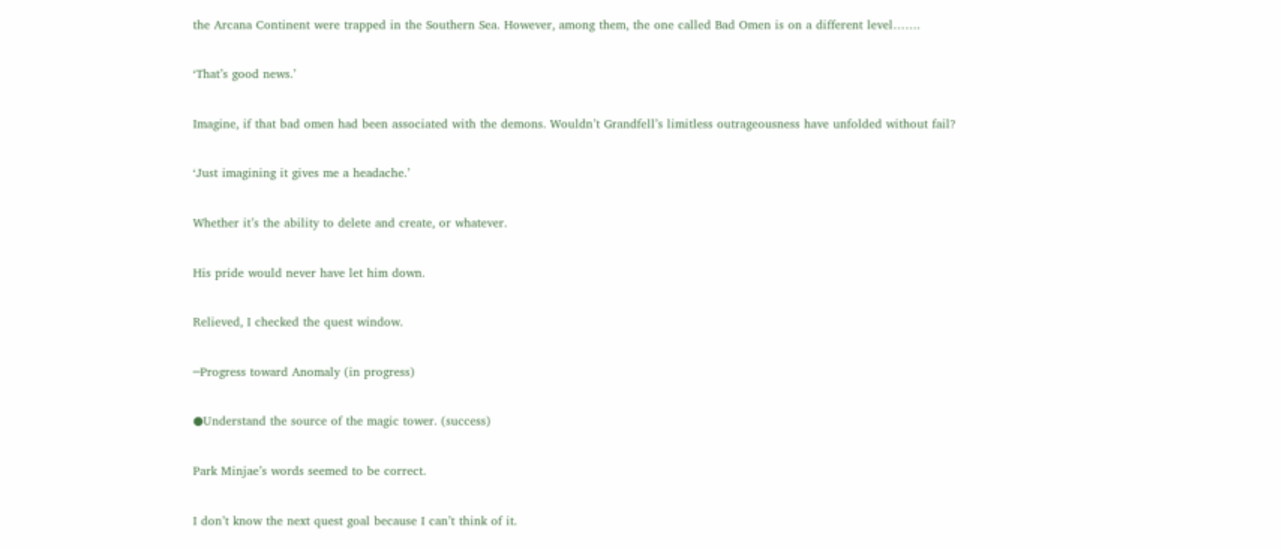the Arcana Continent were trapped in the Southern Sea. However, among them, the one called Bad Omen is on a different level…….

‘That’s good news.’

Imagine, if that bad omen had been associated with the demons. Wouldn’t Grandfell’s limitless outrageousness have unfolded without fail?

‘Just imagining it gives me a headache.’

Whether it’s the ability to delete and create, or whatever.

His pride would never have let him down.

Relieved, I checked the quest window.

─Progress toward Anomaly (in progress)

●Understand the source of the magic tower. (success)

Park Minjae’s words seemed to be correct.

I don’t know the next quest goal because I can’t think of it.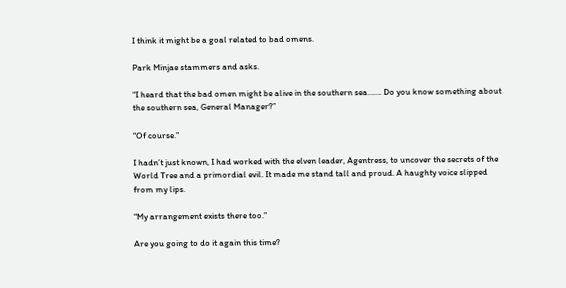I think it might be a goal related to bad omens.

Park Minjae stammers and asks.

“I heard that the bad omen might be alive in the southern sea……. Do you know something about the southern sea, General Manager?”

“Of course.”

I hadn’t just known, I had worked with the elven leader, Agentress, to uncover the secrets of the World Tree and a primordial evil. It made me stand tall and proud. A haughty voice slipped from my lips.

“My arrangement exists there too.”

Are you going to do it again this time?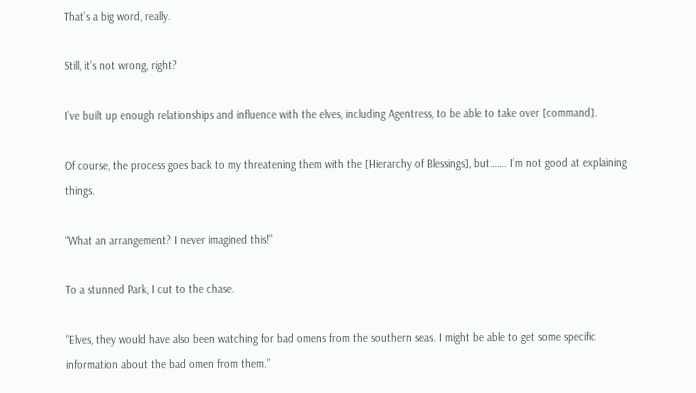That’s a big word, really.

Still, it’s not wrong, right?

I’ve built up enough relationships and influence with the elves, including Agentress, to be able to take over [command].

Of course, the process goes back to my threatening them with the [Hierarchy of Blessings], but……. I’m not good at explaining things.

“What an arrangement? I never imagined this!”

To a stunned Park, I cut to the chase.

“Elves, they would have also been watching for bad omens from the southern seas. I might be able to get some specific information about the bad omen from them.”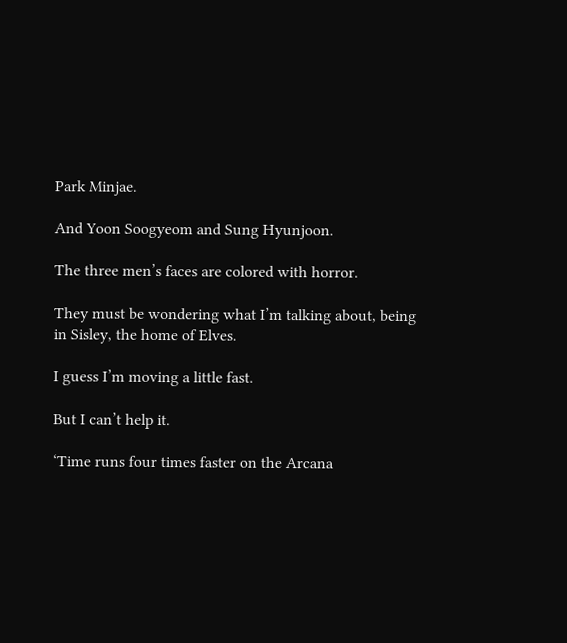Park Minjae.

And Yoon Soogyeom and Sung Hyunjoon.

The three men’s faces are colored with horror.

They must be wondering what I’m talking about, being in Sisley, the home of Elves.

I guess I’m moving a little fast.

But I can’t help it.

‘Time runs four times faster on the Arcana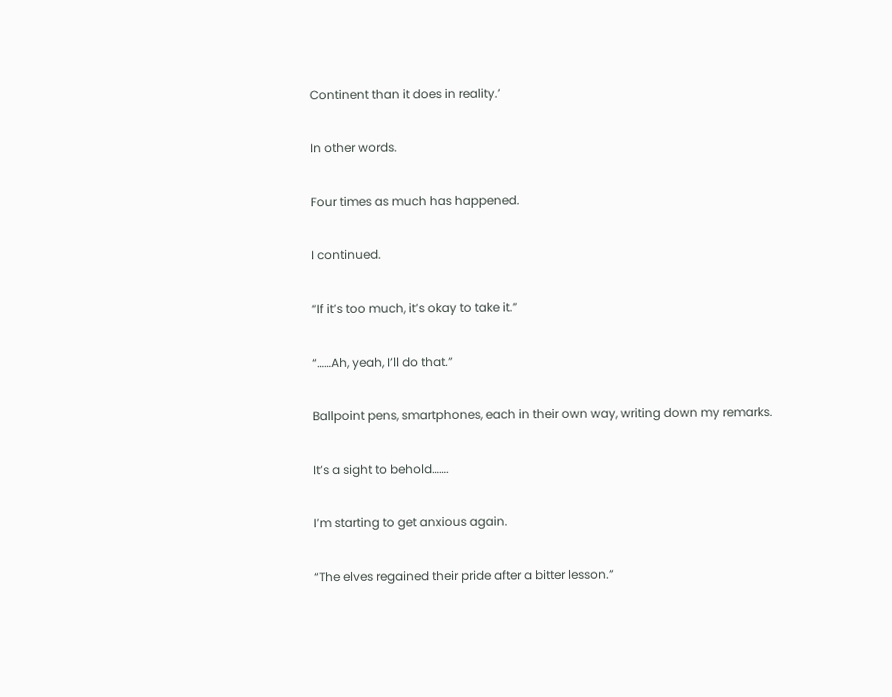Continent than it does in reality.’

In other words.

Four times as much has happened.

I continued.

“If it’s too much, it’s okay to take it.”

“……Ah, yeah, I’ll do that.”

Ballpoint pens, smartphones, each in their own way, writing down my remarks.

It’s a sight to behold…….

I’m starting to get anxious again.

“The elves regained their pride after a bitter lesson.”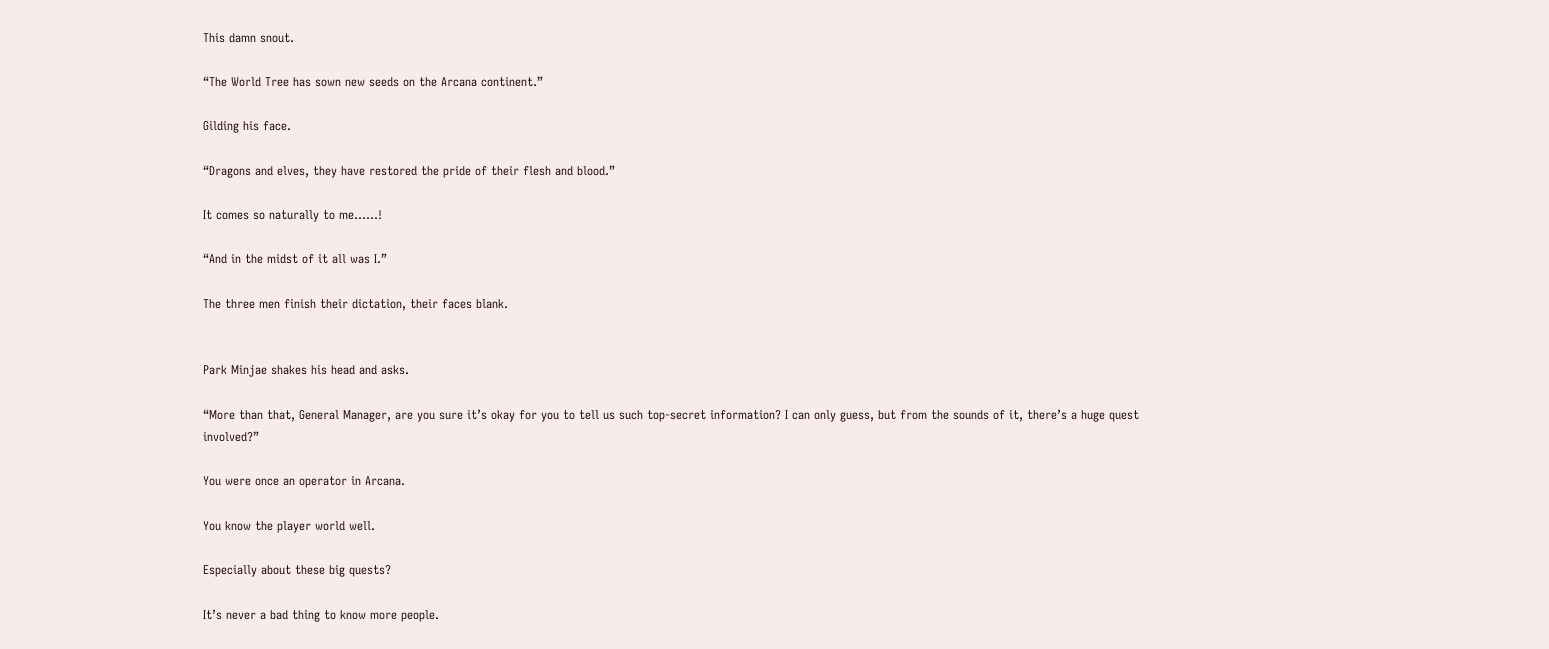This damn snout.

“The World Tree has sown new seeds on the Arcana continent.”

Gilding his face.

“Dragons and elves, they have restored the pride of their flesh and blood.”

It comes so naturally to me……!

“And in the midst of it all was I.”

The three men finish their dictation, their faces blank.


Park Minjae shakes his head and asks.

“More than that, General Manager, are you sure it’s okay for you to tell us such top-secret information? I can only guess, but from the sounds of it, there’s a huge quest involved?”

You were once an operator in Arcana.

You know the player world well.

Especially about these big quests?

It’s never a bad thing to know more people.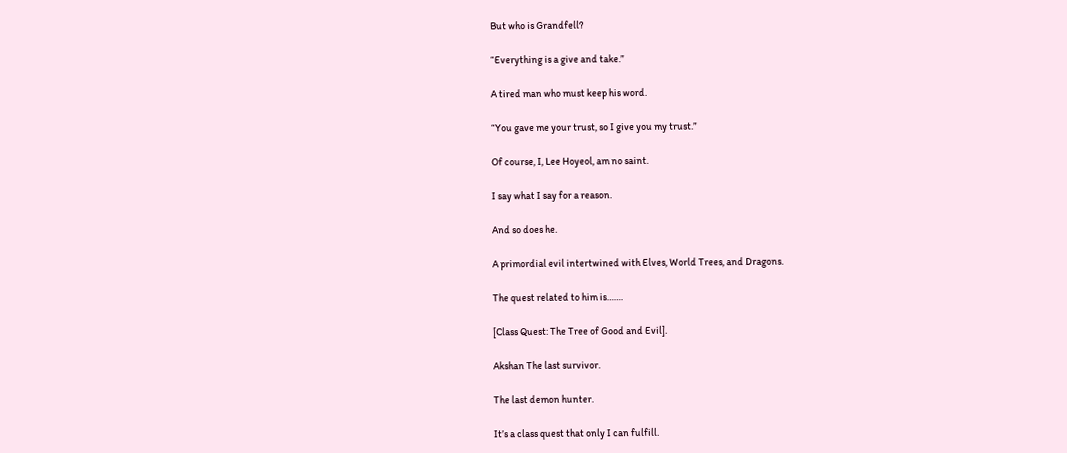But who is Grandfell?

“Everything is a give and take.”

A tired man who must keep his word.

“You gave me your trust, so I give you my trust.”

Of course, I, Lee Hoyeol, am no saint.

I say what I say for a reason.

And so does he.

A primordial evil intertwined with Elves, World Trees, and Dragons.

The quest related to him is…….

[Class Quest: The Tree of Good and Evil].

Akshan The last survivor.

The last demon hunter.

It’s a class quest that only I can fulfill.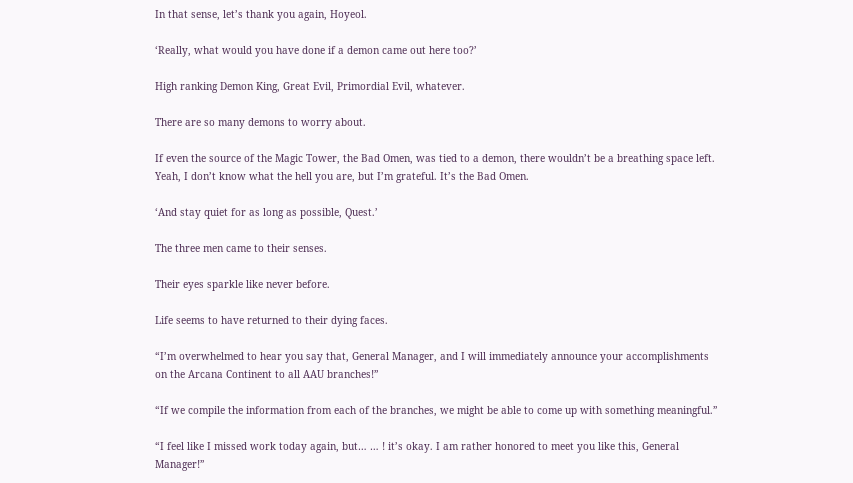In that sense, let’s thank you again, Hoyeol.

‘Really, what would you have done if a demon came out here too?’

High ranking Demon King, Great Evil, Primordial Evil, whatever.

There are so many demons to worry about.

If even the source of the Magic Tower, the Bad Omen, was tied to a demon, there wouldn’t be a breathing space left. Yeah, I don’t know what the hell you are, but I’m grateful. It’s the Bad Omen.

‘And stay quiet for as long as possible, Quest.’

The three men came to their senses.

Their eyes sparkle like never before.

Life seems to have returned to their dying faces.

“I’m overwhelmed to hear you say that, General Manager, and I will immediately announce your accomplishments on the Arcana Continent to all AAU branches!”

“If we compile the information from each of the branches, we might be able to come up with something meaningful.”

“I feel like I missed work today again, but… … ! it’s okay. I am rather honored to meet you like this, General Manager!”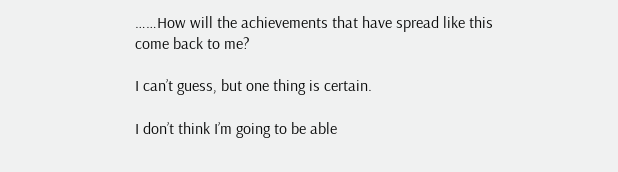……How will the achievements that have spread like this come back to me?

I can’t guess, but one thing is certain.

I don’t think I’m going to be able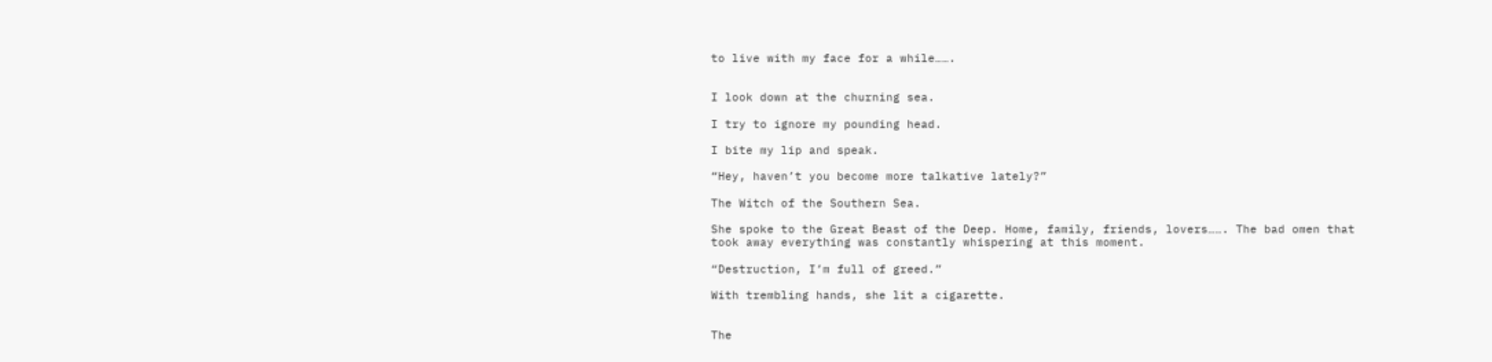to live with my face for a while…….


I look down at the churning sea.

I try to ignore my pounding head.

I bite my lip and speak.

“Hey, haven’t you become more talkative lately?”

The Witch of the Southern Sea.

She spoke to the Great Beast of the Deep. Home, family, friends, lovers……. The bad omen that took away everything was constantly whispering at this moment.

“Destruction, I’m full of greed.”

With trembling hands, she lit a cigarette.


The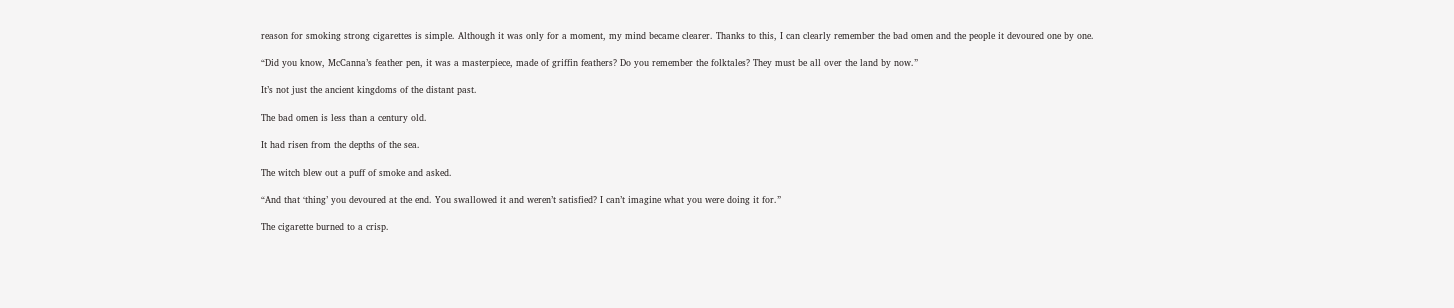reason for smoking strong cigarettes is simple. Although it was only for a moment, my mind became clearer. Thanks to this, I can clearly remember the bad omen and the people it devoured one by one.

“Did you know, McCanna’s feather pen, it was a masterpiece, made of griffin feathers? Do you remember the folktales? They must be all over the land by now.”

It’s not just the ancient kingdoms of the distant past.

The bad omen is less than a century old.

It had risen from the depths of the sea.

The witch blew out a puff of smoke and asked.

“And that ‘thing’ you devoured at the end. You swallowed it and weren’t satisfied? I can’t imagine what you were doing it for.”

The cigarette burned to a crisp.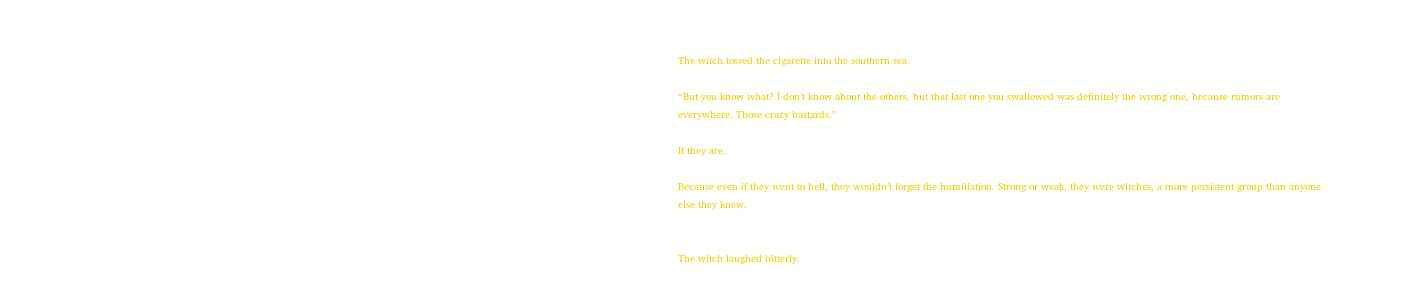The witch tossed the cigarette into the southern sea.

“But you know what? I don’t know about the others, but that last one you swallowed was definitely the wrong one, because rumors are everywhere. Those crazy bastards.”

If they are.

Because even if they went to hell, they wouldn’t forget the humiliation. Strong or weak, they were witches, a more persistent group than anyone else they knew.


The witch laughed bitterly.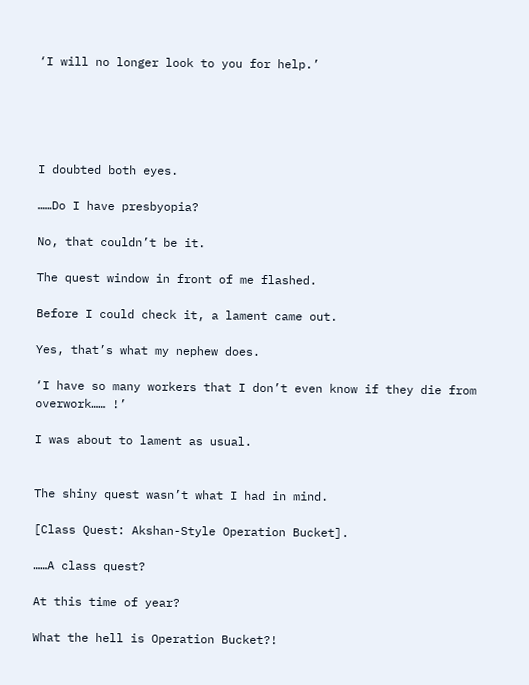‘I will no longer look to you for help.’





I doubted both eyes.

……Do I have presbyopia?

No, that couldn’t be it.

The quest window in front of me flashed.

Before I could check it, a lament came out.

Yes, that’s what my nephew does.

‘I have so many workers that I don’t even know if they die from overwork…… !’

I was about to lament as usual.


The shiny quest wasn’t what I had in mind.

[Class Quest: Akshan-Style Operation Bucket].

……A class quest?

At this time of year?

What the hell is Operation Bucket?!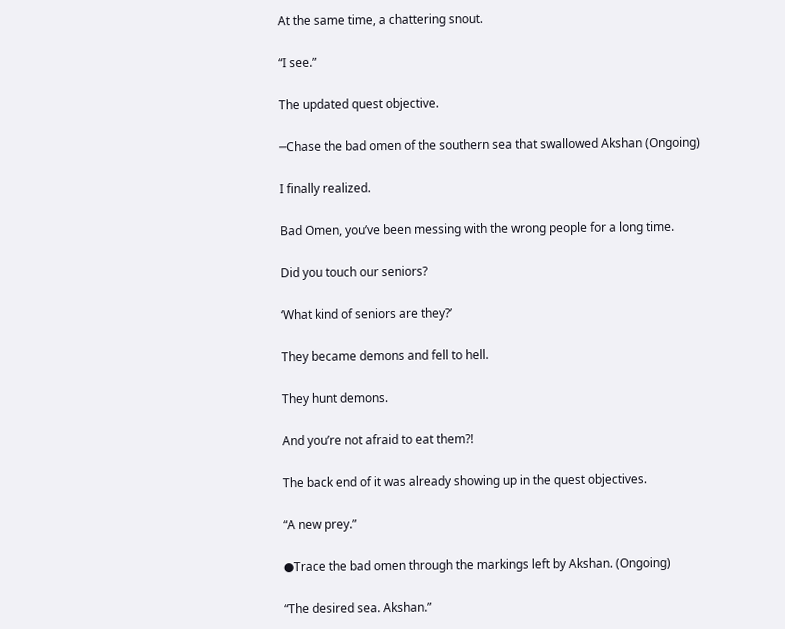At the same time, a chattering snout.

“I see.”

The updated quest objective.

─Chase the bad omen of the southern sea that swallowed Akshan (Ongoing)

I finally realized.

Bad Omen, you’ve been messing with the wrong people for a long time.

Did you touch our seniors?

‘What kind of seniors are they?’

They became demons and fell to hell.

They hunt demons.

And you’re not afraid to eat them?!

The back end of it was already showing up in the quest objectives.

“A new prey.”

●Trace the bad omen through the markings left by Akshan. (Ongoing)

“The desired sea. Akshan.”